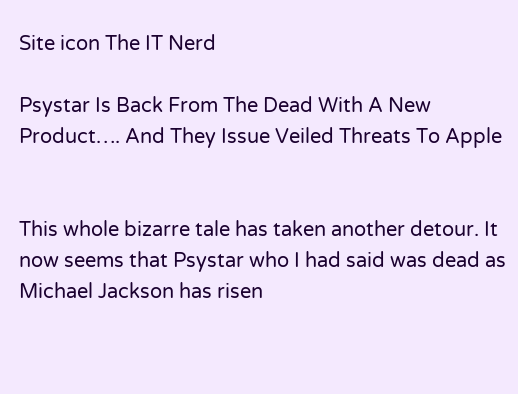Site icon The IT Nerd

Psystar Is Back From The Dead With A New Product…. And They Issue Veiled Threats To Apple


This whole bizarre tale has taken another detour. It now seems that Psystar who I had said was dead as Michael Jackson has risen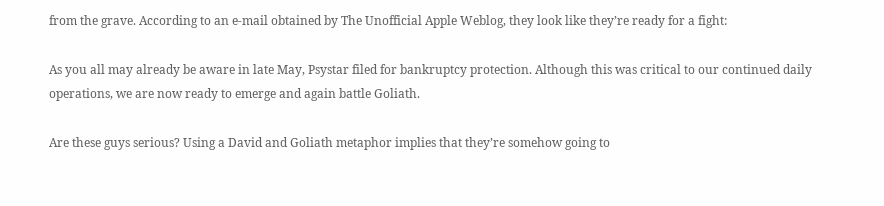from the grave. According to an e-mail obtained by The Unofficial Apple Weblog, they look like they’re ready for a fight:

As you all may already be aware in late May, Psystar filed for bankruptcy protection. Although this was critical to our continued daily operations, we are now ready to emerge and again battle Goliath.

Are these guys serious? Using a David and Goliath metaphor implies that they’re somehow going to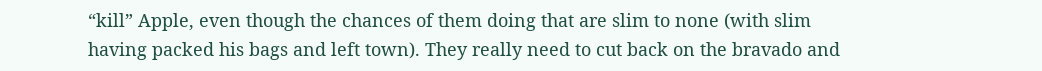“kill” Apple, even though the chances of them doing that are slim to none (with slim having packed his bags and left town). They really need to cut back on the bravado and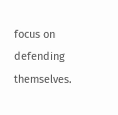focus on defending themselves.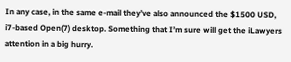In any case, in the same e-mail they’ve also announced the $1500 USD, i7-based Open(7) desktop. Something that I’m sure will get the iLawyers attention in a big hurry.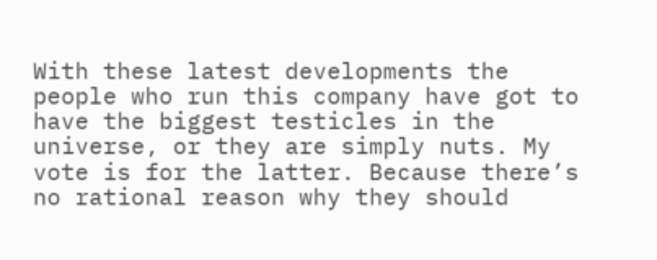With these latest developments the people who run this company have got to have the biggest testicles in the universe, or they are simply nuts. My vote is for the latter. Because there’s no rational reason why they should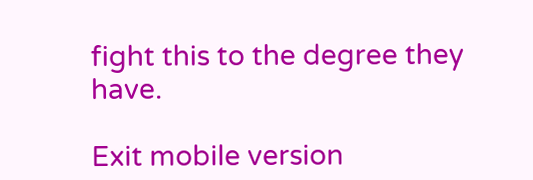fight this to the degree they have.

Exit mobile version